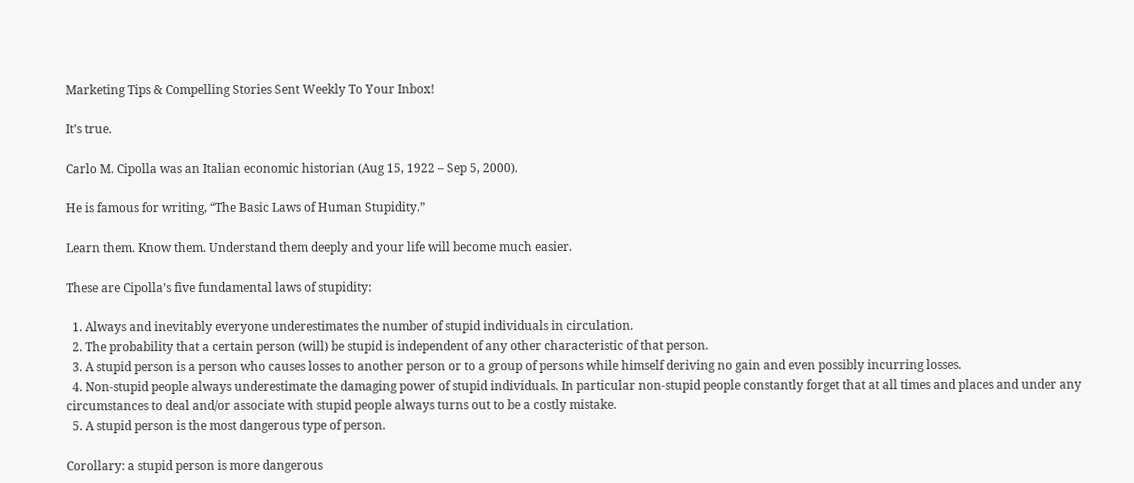Marketing Tips & Compelling Stories Sent Weekly To Your Inbox!

It’s true.

Carlo M. Cipolla was an Italian economic historian (Aug 15, 1922 – Sep 5, 2000).

He is famous for writing, “The Basic Laws of Human Stupidity.”

Learn them. Know them. Understand them deeply and your life will become much easier.

These are Cipolla’s five fundamental laws of stupidity:

  1. Always and inevitably everyone underestimates the number of stupid individuals in circulation.
  2. The probability that a certain person (will) be stupid is independent of any other characteristic of that person.
  3. A stupid person is a person who causes losses to another person or to a group of persons while himself deriving no gain and even possibly incurring losses.
  4. Non-stupid people always underestimate the damaging power of stupid individuals. In particular non-stupid people constantly forget that at all times and places and under any circumstances to deal and/or associate with stupid people always turns out to be a costly mistake.
  5. A stupid person is the most dangerous type of person.

Corollary: a stupid person is more dangerous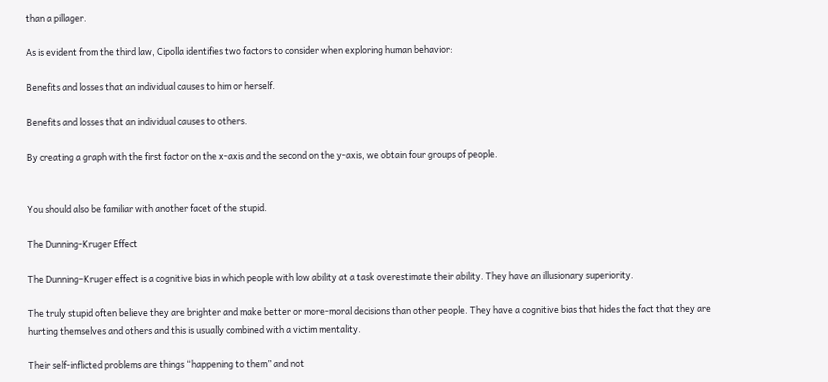than a pillager.

As is evident from the third law, Cipolla identifies two factors to consider when exploring human behavior:

Benefits and losses that an individual causes to him or herself.

Benefits and losses that an individual causes to others.

By creating a graph with the first factor on the x-axis and the second on the y-axis, we obtain four groups of people.


You should also be familiar with another facet of the stupid.

The Dunning-Kruger Effect

The Dunning–Kruger effect is a cognitive bias in which people with low ability at a task overestimate their ability. They have an illusionary superiority.

The truly stupid often believe they are brighter and make better or more-moral decisions than other people. They have a cognitive bias that hides the fact that they are hurting themselves and others and this is usually combined with a victim mentality.

Their self-inflicted problems are things “happening to them” and not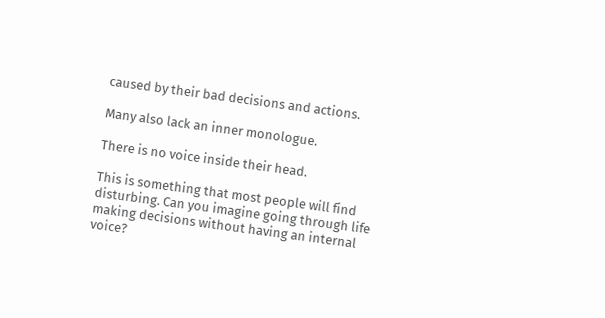caused by their bad decisions and actions.

Many also lack an inner monologue.

There is no voice inside their head.

This is something that most people will find disturbing. Can you imagine going through life making decisions without having an internal voice?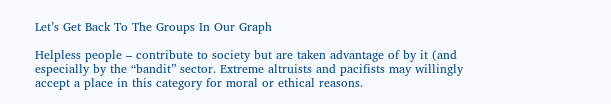Let’s Get Back To The Groups In Our Graph

Helpless people – contribute to society but are taken advantage of by it (and especially by the “bandit” sector. Extreme altruists and pacifists may willingly accept a place in this category for moral or ethical reasons.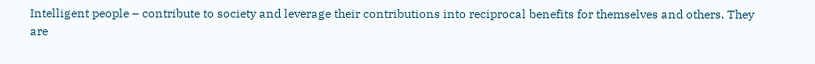Intelligent people – contribute to society and leverage their contributions into reciprocal benefits for themselves and others. They are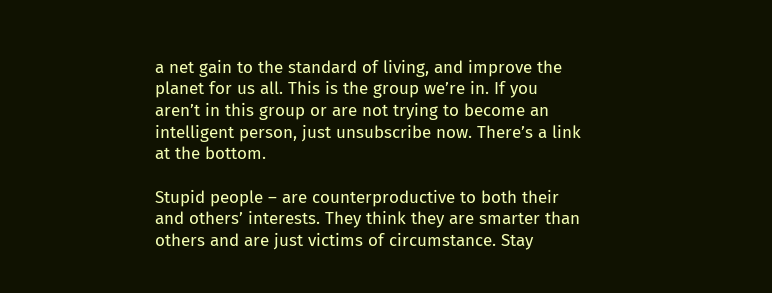a net gain to the standard of living, and improve the planet for us all. This is the group we’re in. If you aren’t in this group or are not trying to become an intelligent person, just unsubscribe now. There’s a link at the bottom.

Stupid people – are counterproductive to both their and others’ interests. They think they are smarter than others and are just victims of circumstance. Stay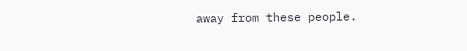away from these people.